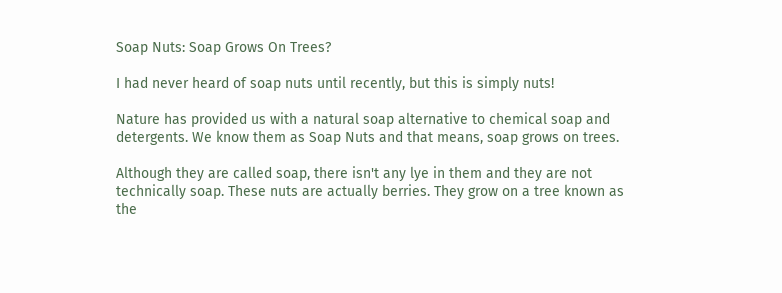Soap Nuts: Soap Grows On Trees?

I had never heard of soap nuts until recently, but this is simply nuts!

Nature has provided us with a natural soap alternative to chemical soap and detergents. We know them as Soap Nuts and that means, soap grows on trees.

Although they are called soap, there isn't any lye in them and they are not technically soap. These nuts are actually berries. They grow on a tree known as the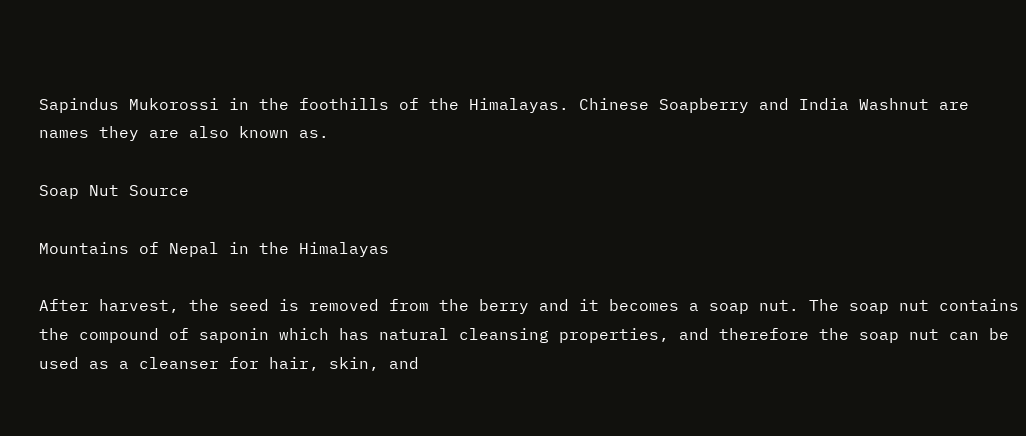Sapindus Mukorossi in the foothills of the Himalayas. Chinese Soapberry and India Washnut are names they are also known as.

Soap Nut Source

Mountains of Nepal in the Himalayas

After harvest, the seed is removed from the berry and it becomes a soap nut. The soap nut contains the compound of saponin which has natural cleansing properties, and therefore the soap nut can be used as a cleanser for hair, skin, and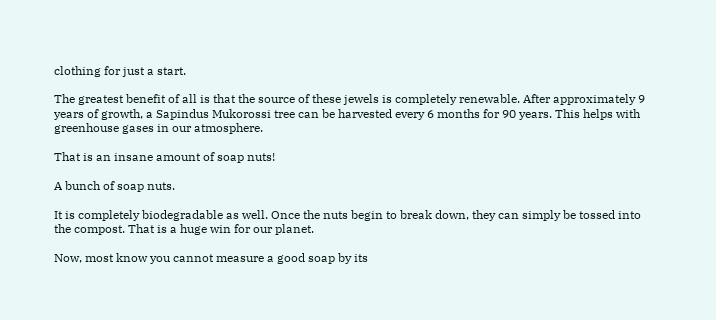clothing for just a start.

The greatest benefit of all is that the source of these jewels is completely renewable. After approximately 9 years of growth, a Sapindus Mukorossi tree can be harvested every 6 months for 90 years. This helps with greenhouse gases in our atmosphere.

That is an insane amount of soap nuts!

A bunch of soap nuts.

It is completely biodegradable as well. Once the nuts begin to break down, they can simply be tossed into the compost. That is a huge win for our planet.

Now, most know you cannot measure a good soap by its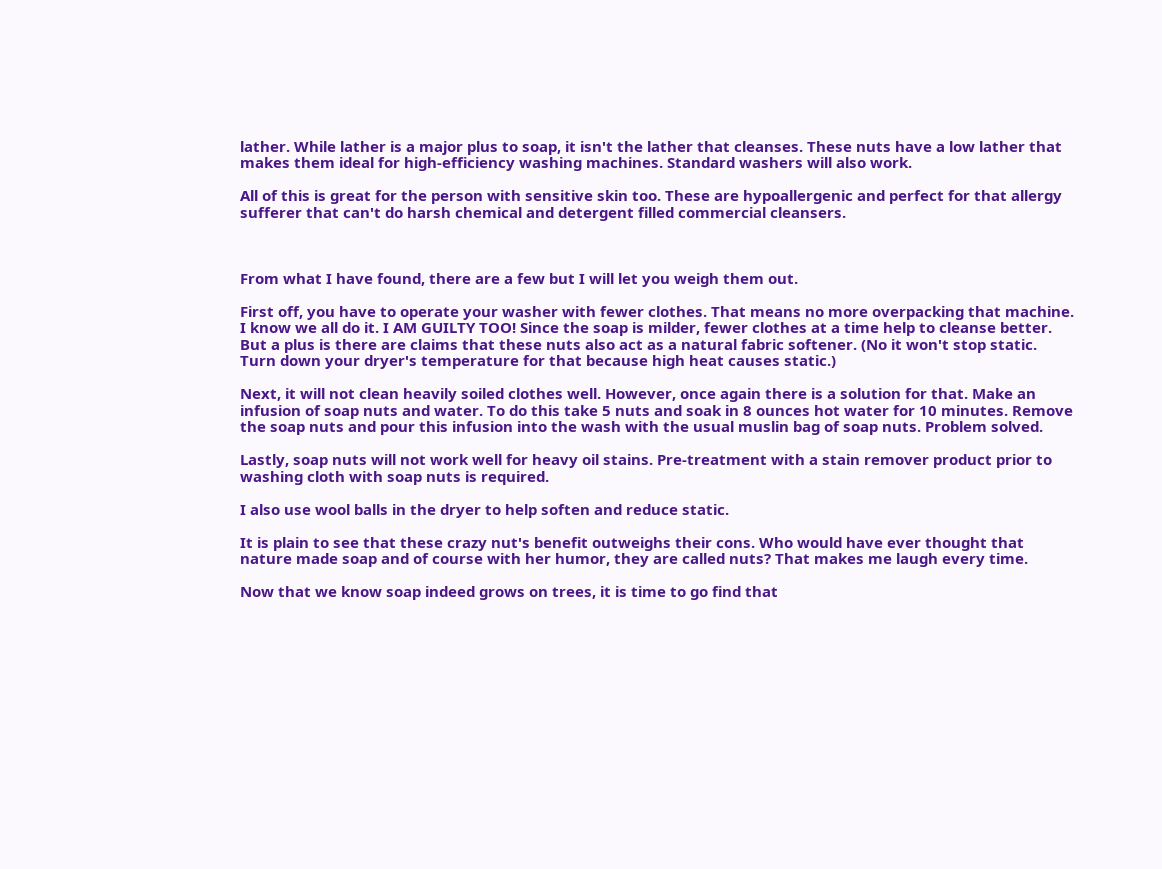lather. While lather is a major plus to soap, it isn't the lather that cleanses. These nuts have a low lather that makes them ideal for high-efficiency washing machines. Standard washers will also work.

All of this is great for the person with sensitive skin too. These are hypoallergenic and perfect for that allergy sufferer that can't do harsh chemical and detergent filled commercial cleansers.



From what I have found, there are a few but I will let you weigh them out.

First off, you have to operate your washer with fewer clothes. That means no more overpacking that machine. I know we all do it. I AM GUILTY TOO! Since the soap is milder, fewer clothes at a time help to cleanse better. But a plus is there are claims that these nuts also act as a natural fabric softener. (No it won't stop static. Turn down your dryer's temperature for that because high heat causes static.)

Next, it will not clean heavily soiled clothes well. However, once again there is a solution for that. Make an infusion of soap nuts and water. To do this take 5 nuts and soak in 8 ounces hot water for 10 minutes. Remove the soap nuts and pour this infusion into the wash with the usual muslin bag of soap nuts. Problem solved.

Lastly, soap nuts will not work well for heavy oil stains. Pre-treatment with a stain remover product prior to washing cloth with soap nuts is required.

I also use wool balls in the dryer to help soften and reduce static.

It is plain to see that these crazy nut's benefit outweighs their cons. Who would have ever thought that nature made soap and of course with her humor, they are called nuts? That makes me laugh every time.

Now that we know soap indeed grows on trees, it is time to go find that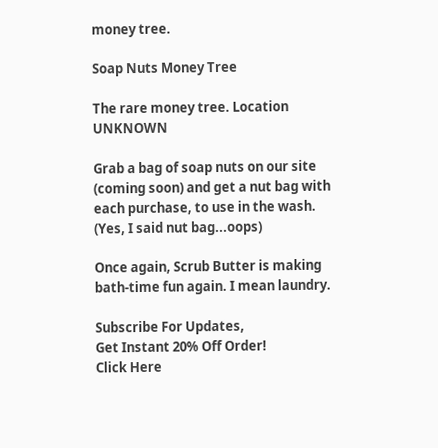money tree.

Soap Nuts Money Tree

The rare money tree. Location UNKNOWN

Grab a bag of soap nuts on our site (coming soon) and get a nut bag with each purchase, to use in the wash. (Yes, I said nut bag...oops)

Once again, Scrub Butter is making bath-time fun again. I mean laundry.

Subscribe For Updates,
Get Instant 20% Off Order!
Click Here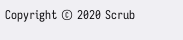Copyright © 2020 Scrub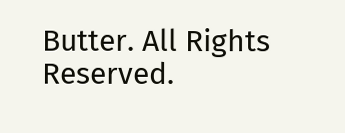Butter. All Rights Reserved.